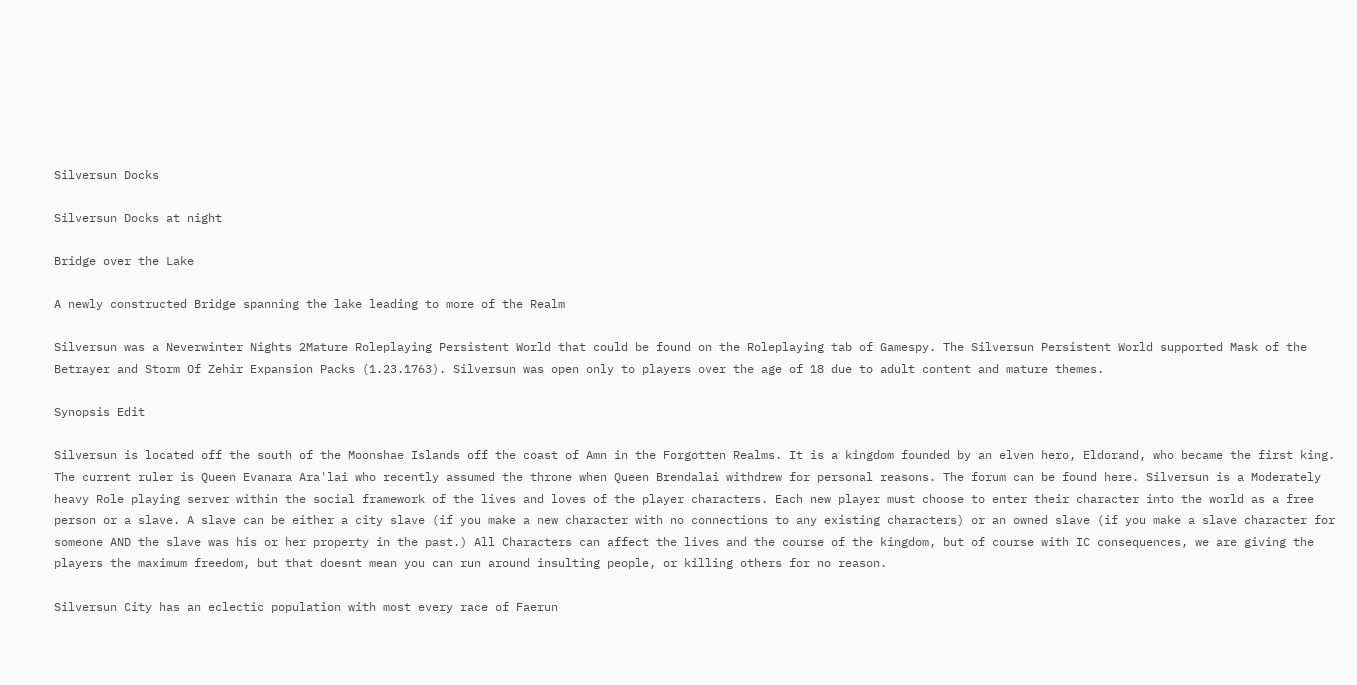Silversun Docks

Silversun Docks at night

Bridge over the Lake

A newly constructed Bridge spanning the lake leading to more of the Realm

Silversun was a Neverwinter Nights 2Mature Roleplaying Persistent World that could be found on the Roleplaying tab of Gamespy. The Silversun Persistent World supported Mask of the Betrayer and Storm Of Zehir Expansion Packs (1.23.1763). Silversun was open only to players over the age of 18 due to adult content and mature themes.

Synopsis Edit

Silversun is located off the south of the Moonshae Islands off the coast of Amn in the Forgotten Realms. It is a kingdom founded by an elven hero, Eldorand, who became the first king. The current ruler is Queen Evanara Ara'lai who recently assumed the throne when Queen Brendalai withdrew for personal reasons. The forum can be found here. Silversun is a Moderately heavy Role playing server within the social framework of the lives and loves of the player characters. Each new player must choose to enter their character into the world as a free person or a slave. A slave can be either a city slave (if you make a new character with no connections to any existing characters) or an owned slave (if you make a slave character for someone AND the slave was his or her property in the past.) All Characters can affect the lives and the course of the kingdom, but of course with IC consequences, we are giving the players the maximum freedom, but that doesnt mean you can run around insulting people, or killing others for no reason.

Silversun City has an eclectic population with most every race of Faerun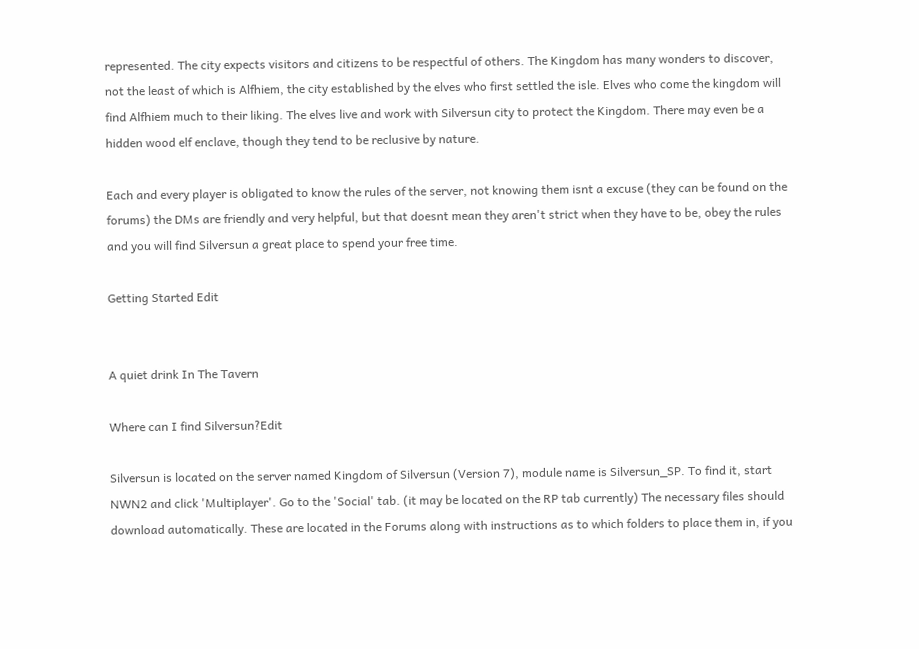represented. The city expects visitors and citizens to be respectful of others. The Kingdom has many wonders to discover, not the least of which is Alfhiem, the city established by the elves who first settled the isle. Elves who come the kingdom will find Alfhiem much to their liking. The elves live and work with Silversun city to protect the Kingdom. There may even be a hidden wood elf enclave, though they tend to be reclusive by nature.

Each and every player is obligated to know the rules of the server, not knowing them isnt a excuse (they can be found on the forums) the DMs are friendly and very helpful, but that doesnt mean they aren't strict when they have to be, obey the rules and you will find Silversun a great place to spend your free time.

Getting Started Edit


A quiet drink In The Tavern

Where can I find Silversun?Edit

Silversun is located on the server named Kingdom of Silversun (Version 7), module name is Silversun_SP. To find it, start NWN2 and click 'Multiplayer'. Go to the 'Social' tab. (it may be located on the RP tab currently) The necessary files should download automatically. These are located in the Forums along with instructions as to which folders to place them in, if you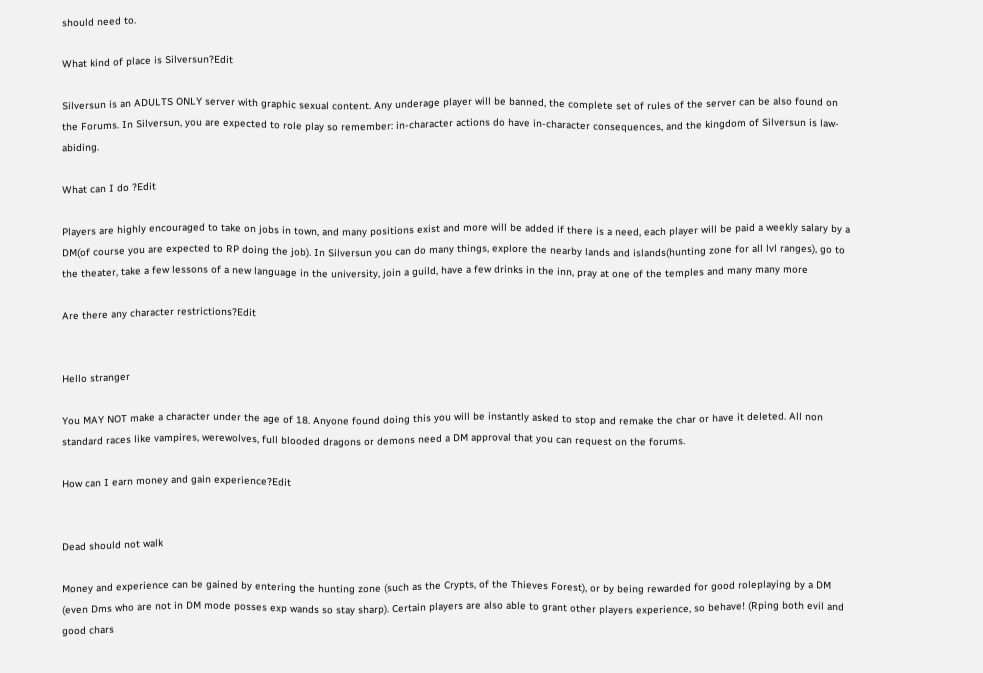should need to.

What kind of place is Silversun?Edit

Silversun is an ADULTS ONLY server with graphic sexual content. Any underage player will be banned, the complete set of rules of the server can be also found on the Forums. In Silversun, you are expected to role play so remember: in-character actions do have in-character consequences, and the kingdom of Silversun is law-abiding.

What can I do ?Edit

Players are highly encouraged to take on jobs in town, and many positions exist and more will be added if there is a need, each player will be paid a weekly salary by a DM(of course you are expected to RP doing the job). In Silversun you can do many things, explore the nearby lands and islands(hunting zone for all lvl ranges), go to the theater, take a few lessons of a new language in the university, join a guild, have a few drinks in the inn, pray at one of the temples and many many more

Are there any character restrictions?Edit


Hello stranger

You MAY NOT make a character under the age of 18. Anyone found doing this you will be instantly asked to stop and remake the char or have it deleted. All non standard races like vampires, werewolves, full blooded dragons or demons need a DM approval that you can request on the forums.

How can I earn money and gain experience?Edit


Dead should not walk

Money and experience can be gained by entering the hunting zone (such as the Crypts, of the Thieves Forest), or by being rewarded for good roleplaying by a DM (even Dms who are not in DM mode posses exp wands so stay sharp). Certain players are also able to grant other players experience, so behave! (Rping both evil and good chars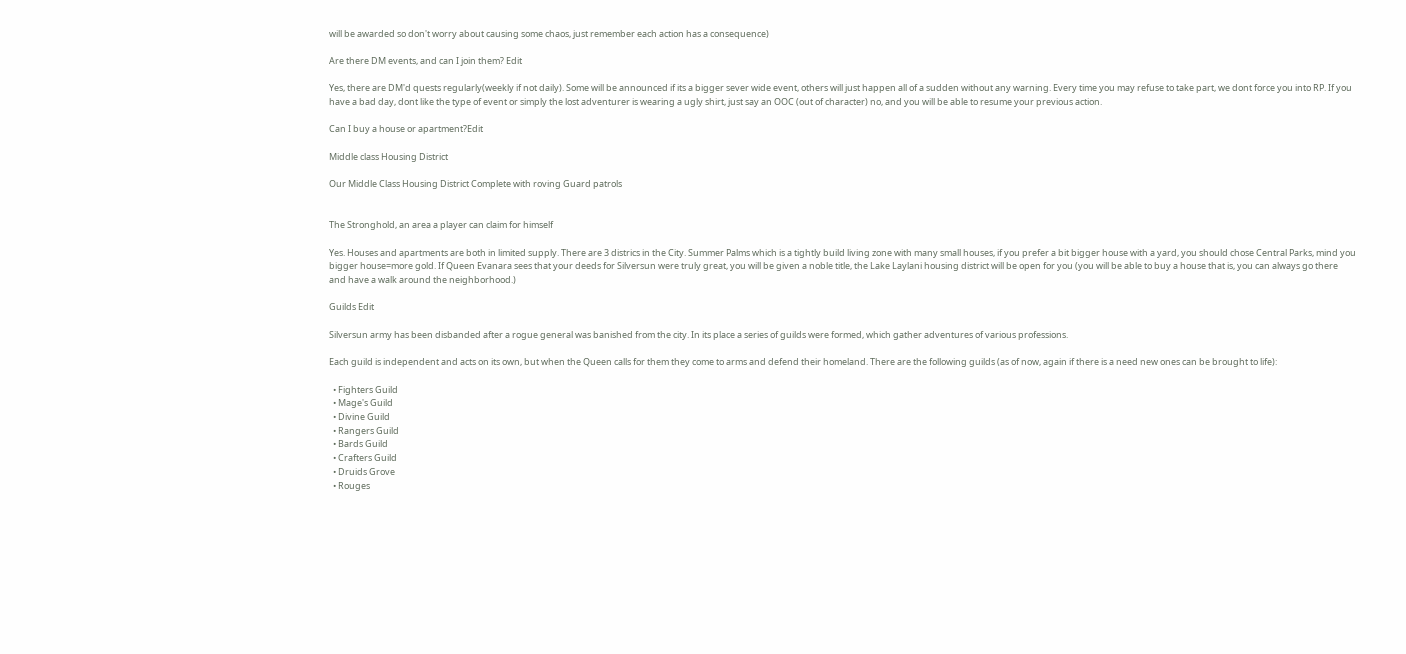will be awarded so don't worry about causing some chaos, just remember each action has a consequence)

Are there DM events, and can I join them? Edit

Yes, there are DM'd quests regularly(weekly if not daily). Some will be announced if its a bigger sever wide event, others will just happen all of a sudden without any warning. Every time you may refuse to take part, we dont force you into RP. If you have a bad day, dont like the type of event or simply the lost adventurer is wearing a ugly shirt, just say an OOC (out of character) no, and you will be able to resume your previous action.

Can I buy a house or apartment?Edit

Middle class Housing District

Our Middle Class Housing District Complete with roving Guard patrols


The Stronghold, an area a player can claim for himself

Yes. Houses and apartments are both in limited supply. There are 3 districs in the City. Summer Palms which is a tightly build living zone with many small houses, if you prefer a bit bigger house with a yard, you should chose Central Parks, mind you bigger house=more gold. If Queen Evanara sees that your deeds for Silversun were truly great, you will be given a noble title, the Lake Laylani housing district will be open for you (you will be able to buy a house that is, you can always go there and have a walk around the neighborhood.)

Guilds Edit

Silversun army has been disbanded after a rogue general was banished from the city. In its place a series of guilds were formed, which gather adventures of various professions.

Each guild is independent and acts on its own, but when the Queen calls for them they come to arms and defend their homeland. There are the following guilds (as of now, again if there is a need new ones can be brought to life):

  • Fighters Guild
  • Mage's Guild
  • Divine Guild
  • Rangers Guild
  • Bards Guild
  • Crafters Guild
  • Druids Grove
  • Rouges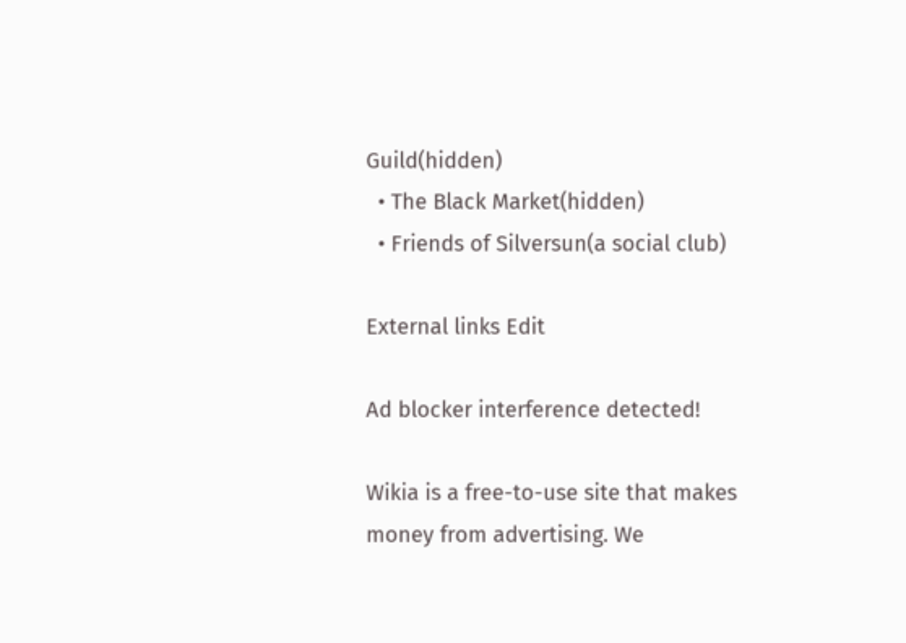Guild(hidden)
  • The Black Market(hidden)
  • Friends of Silversun(a social club)

External links Edit

Ad blocker interference detected!

Wikia is a free-to-use site that makes money from advertising. We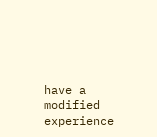have a modified experience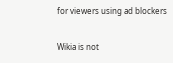for viewers using ad blockers

Wikia is not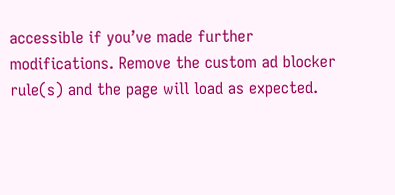accessible if you’ve made further modifications. Remove the custom ad blocker rule(s) and the page will load as expected.